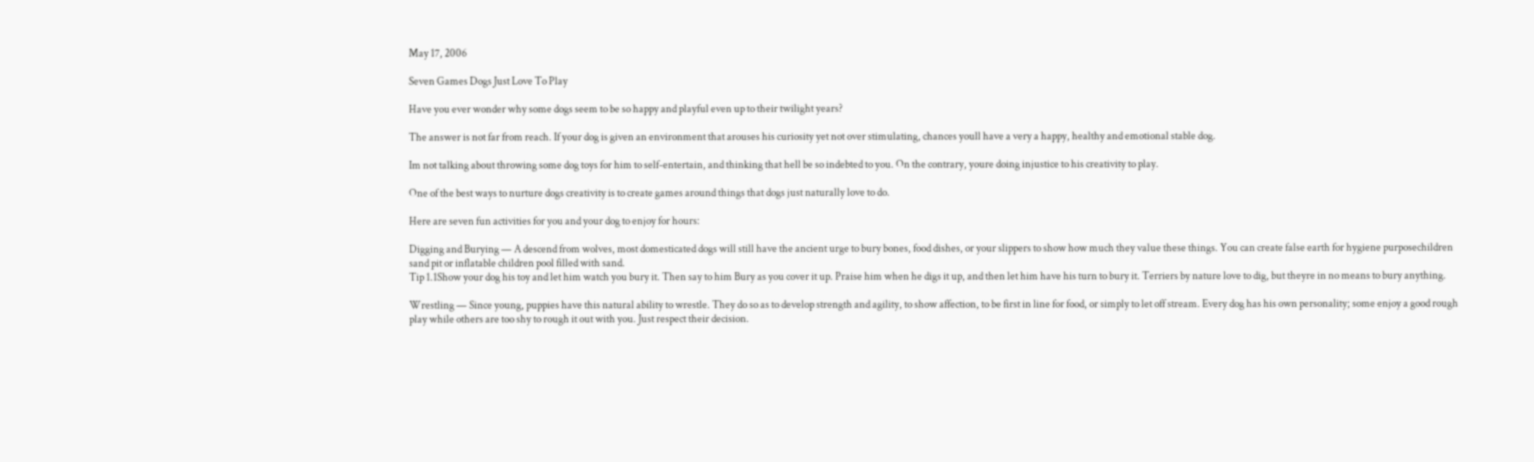May 17, 2006

Seven Games Dogs Just Love To Play

Have you ever wonder why some dogs seem to be so happy and playful even up to their twilight years?

The answer is not far from reach. If your dog is given an environment that arouses his curiosity yet not over stimulating, chances youll have a very a happy, healthy and emotional stable dog.

Im not talking about throwing some dog toys for him to self-entertain, and thinking that hell be so indebted to you. On the contrary, youre doing injustice to his creativity to play.

One of the best ways to nurture dogs creativity is to create games around things that dogs just naturally love to do.

Here are seven fun activities for you and your dog to enjoy for hours:

Digging and Burying — A descend from wolves, most domesticated dogs will still have the ancient urge to bury bones, food dishes, or your slippers to show how much they value these things. You can create false earth for hygiene purposechildren sand pit or inflatable children pool filled with sand.
Tip 1.1Show your dog his toy and let him watch you bury it. Then say to him Bury as you cover it up. Praise him when he digs it up, and then let him have his turn to bury it. Terriers by nature love to dig, but theyre in no means to bury anything.

Wrestling — Since young, puppies have this natural ability to wrestle. They do so as to develop strength and agility, to show affection, to be first in line for food, or simply to let off stream. Every dog has his own personality; some enjoy a good rough play while others are too shy to rough it out with you. Just respect their decision.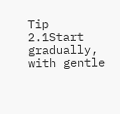Tip 2.1Start gradually, with gentle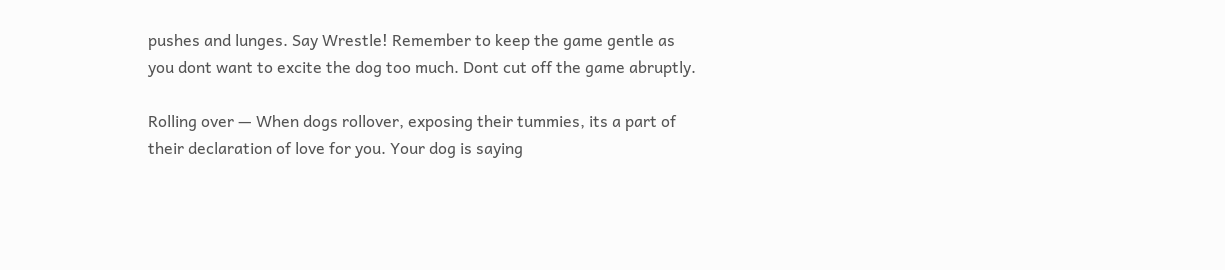pushes and lunges. Say Wrestle! Remember to keep the game gentle as you dont want to excite the dog too much. Dont cut off the game abruptly.

Rolling over — When dogs rollover, exposing their tummies, its a part of their declaration of love for you. Your dog is saying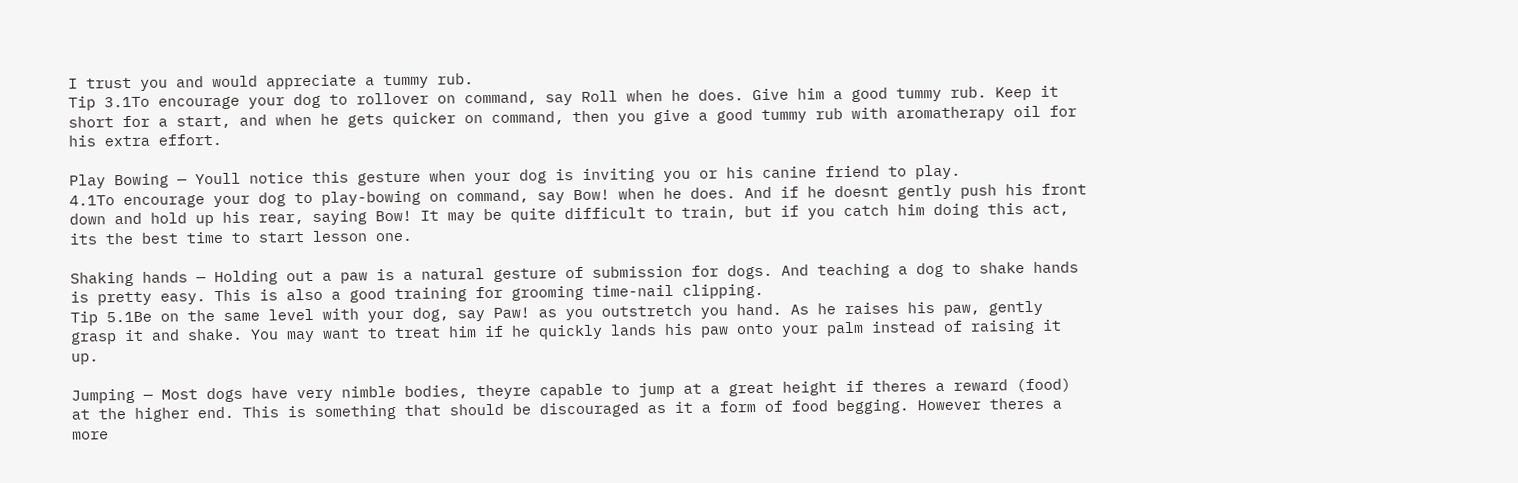I trust you and would appreciate a tummy rub.
Tip 3.1To encourage your dog to rollover on command, say Roll when he does. Give him a good tummy rub. Keep it short for a start, and when he gets quicker on command, then you give a good tummy rub with aromatherapy oil for his extra effort.

Play Bowing — Youll notice this gesture when your dog is inviting you or his canine friend to play.
4.1To encourage your dog to play-bowing on command, say Bow! when he does. And if he doesnt gently push his front down and hold up his rear, saying Bow! It may be quite difficult to train, but if you catch him doing this act, its the best time to start lesson one.

Shaking hands — Holding out a paw is a natural gesture of submission for dogs. And teaching a dog to shake hands is pretty easy. This is also a good training for grooming time-nail clipping.
Tip 5.1Be on the same level with your dog, say Paw! as you outstretch you hand. As he raises his paw, gently grasp it and shake. You may want to treat him if he quickly lands his paw onto your palm instead of raising it up.

Jumping — Most dogs have very nimble bodies, theyre capable to jump at a great height if theres a reward (food) at the higher end. This is something that should be discouraged as it a form of food begging. However theres a more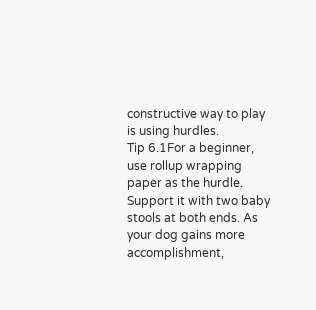constructive way to play is using hurdles.
Tip 6.1For a beginner, use rollup wrapping paper as the hurdle. Support it with two baby stools at both ends. As your dog gains more accomplishment,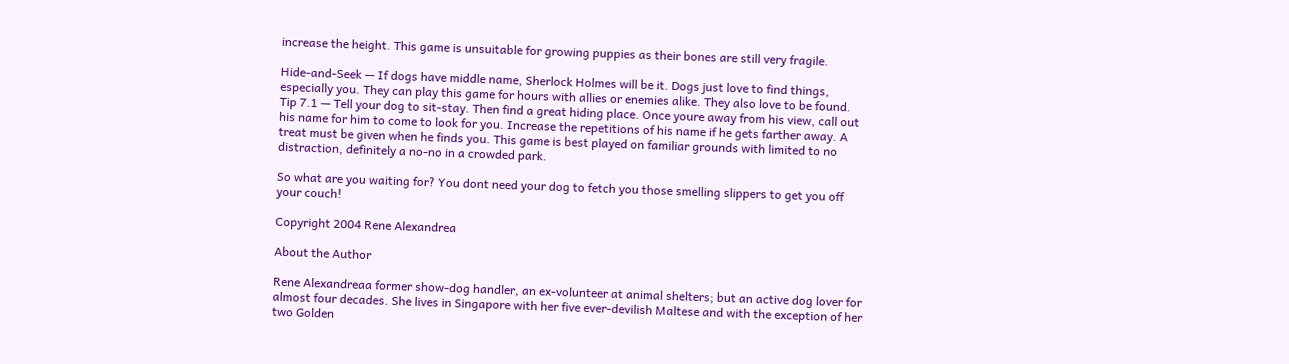increase the height. This game is unsuitable for growing puppies as their bones are still very fragile.

Hide-and-Seek — If dogs have middle name, Sherlock Holmes will be it. Dogs just love to find things, especially you. They can play this game for hours with allies or enemies alike. They also love to be found.
Tip 7.1 — Tell your dog to sit-stay. Then find a great hiding place. Once youre away from his view, call out his name for him to come to look for you. Increase the repetitions of his name if he gets farther away. A treat must be given when he finds you. This game is best played on familiar grounds with limited to no distraction, definitely a no-no in a crowded park.

So what are you waiting for? You dont need your dog to fetch you those smelling slippers to get you off your couch!

Copyright 2004 Rene Alexandrea

About the Author

Rene Alexandreaa former show-dog handler, an ex-volunteer at animal shelters; but an active dog lover for almost four decades. She lives in Singapore with her five ever-devilish Maltese and with the exception of her two Golden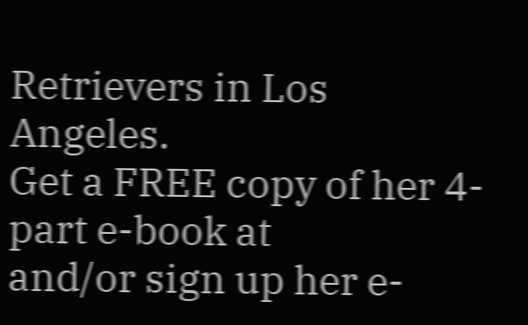Retrievers in Los Angeles.
Get a FREE copy of her 4-part e-book at
and/or sign up her e-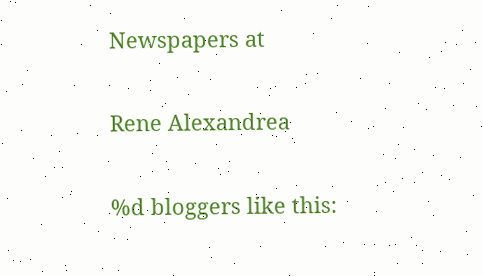Newspapers at

Rene Alexandrea

%d bloggers like this: